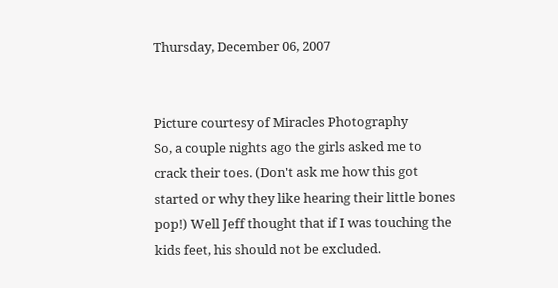Thursday, December 06, 2007


Picture courtesy of Miracles Photography
So, a couple nights ago the girls asked me to crack their toes. (Don't ask me how this got started or why they like hearing their little bones pop!) Well Jeff thought that if I was touching the kids feet, his should not be excluded.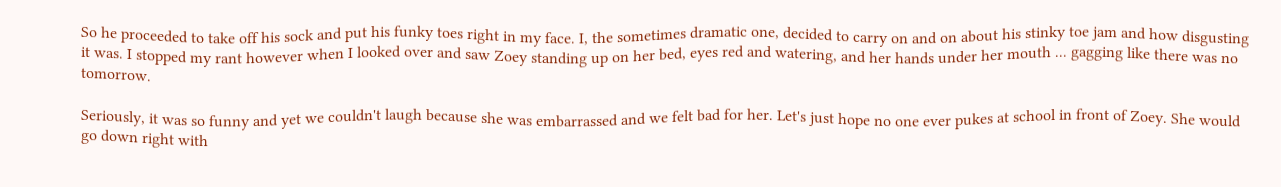So he proceeded to take off his sock and put his funky toes right in my face. I, the sometimes dramatic one, decided to carry on and on about his stinky toe jam and how disgusting it was. I stopped my rant however when I looked over and saw Zoey standing up on her bed, eyes red and watering, and her hands under her mouth ... gagging like there was no tomorrow.

Seriously, it was so funny and yet we couldn't laugh because she was embarrassed and we felt bad for her. Let's just hope no one ever pukes at school in front of Zoey. She would go down right with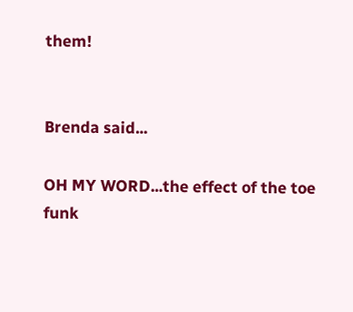them!


Brenda said...

OH MY WORD...the effect of the toe funk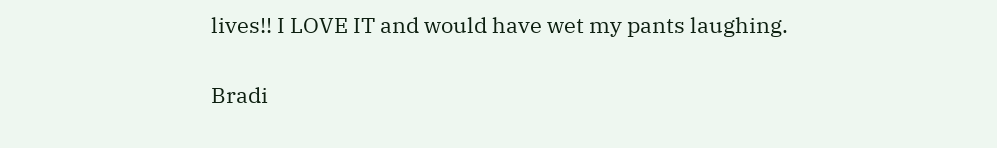lives!! I LOVE IT and would have wet my pants laughing.

Bradi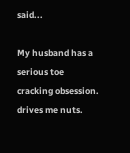said...

My husband has a serious toe cracking obsession. drives me nuts.